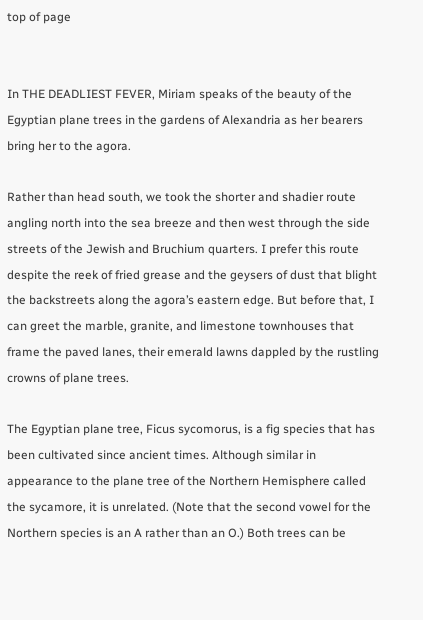top of page


In THE DEADLIEST FEVER, Miriam speaks of the beauty of the Egyptian plane trees in the gardens of Alexandria as her bearers bring her to the agora.

Rather than head south, we took the shorter and shadier route angling north into the sea breeze and then west through the side streets of the Jewish and Bruchium quarters. I prefer this route despite the reek of fried grease and the geysers of dust that blight the backstreets along the agora’s eastern edge. But before that, I can greet the marble, granite, and limestone townhouses that frame the paved lanes, their emerald lawns dappled by the rustling crowns of plane trees.

The Egyptian plane tree, Ficus sycomorus, is a fig species that has been cultivated since ancient times. Although similar in appearance to the plane tree of the Northern Hemisphere called the sycamore, it is unrelated. (Note that the second vowel for the Northern species is an A rather than an O.) Both trees can be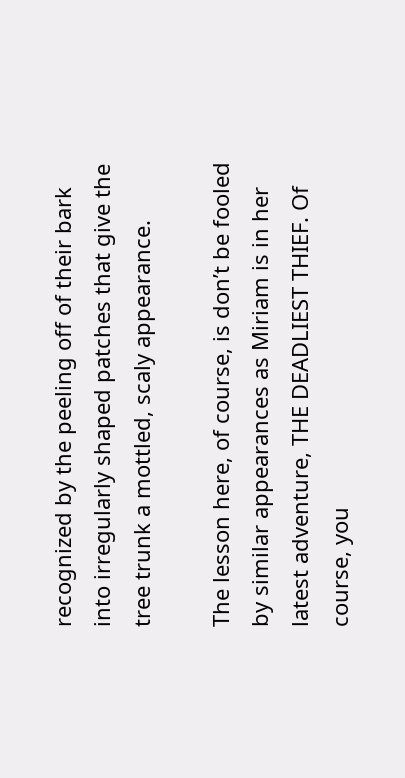recognized by the peeling off of their bark into irregularly shaped patches that give the tree trunk a mottled, scaly appearance.

The lesson here, of course, is don’t be fooled by similar appearances as Miriam is in her latest adventure, THE DEADLIEST THIEF. Of course, you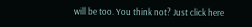will be too. You think not? Just click here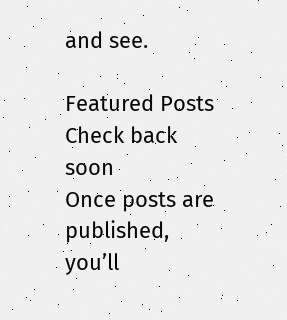and see.

Featured Posts
Check back soon
Once posts are published, you’ll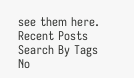see them here.
Recent Posts
Search By Tags
No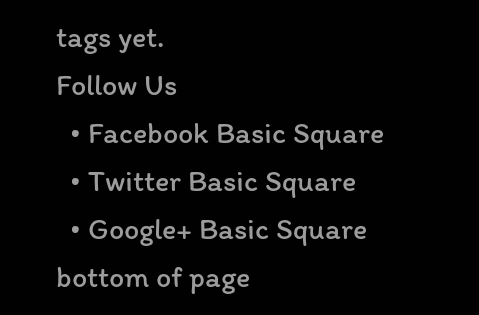tags yet.
Follow Us
  • Facebook Basic Square
  • Twitter Basic Square
  • Google+ Basic Square
bottom of page